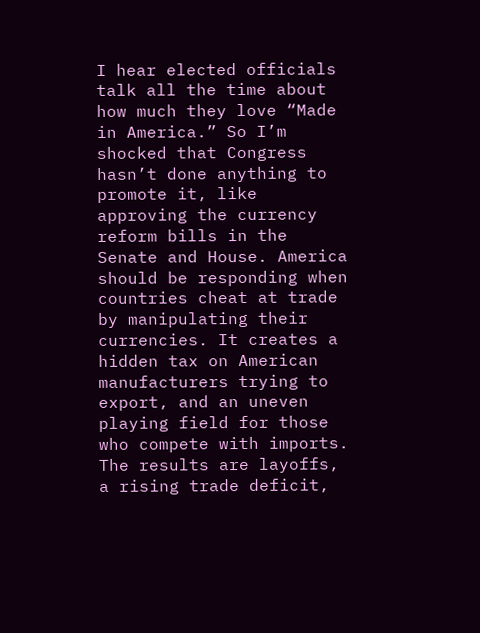I hear elected officials talk all the time about how much they love “Made in America.” So I’m shocked that Congress hasn’t done anything to promote it, like approving the currency reform bills in the Senate and House. America should be responding when countries cheat at trade by manipulating their currencies. It creates a hidden tax on American manufacturers trying to export, and an uneven playing field for those who compete with imports. The results are layoffs, a rising trade deficit,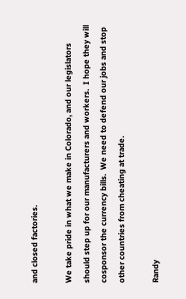and closed factories.

We take pride in what we make in Colorado, and our legislators should step up for our manufacturers and workers.  I hope they will cosponsor the currency bills.  We need to defend our jobs and stop other countries from cheating at trade.

Randy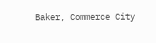Baker, Commerce City